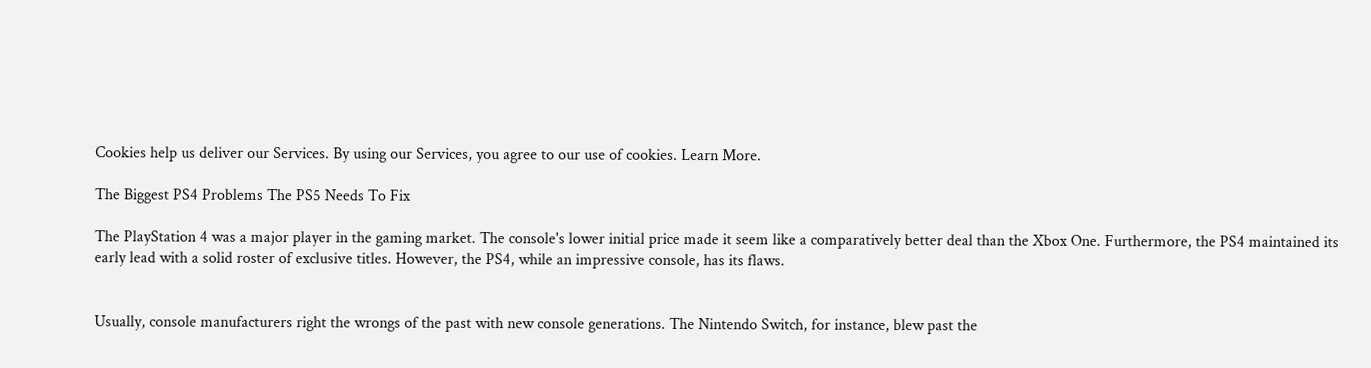Cookies help us deliver our Services. By using our Services, you agree to our use of cookies. Learn More.

The Biggest PS4 Problems The PS5 Needs To Fix

The PlayStation 4 was a major player in the gaming market. The console's lower initial price made it seem like a comparatively better deal than the Xbox One. Furthermore, the PS4 maintained its early lead with a solid roster of exclusive titles. However, the PS4, while an impressive console, has its flaws.


Usually, console manufacturers right the wrongs of the past with new console generations. The Nintendo Switch, for instance, blew past the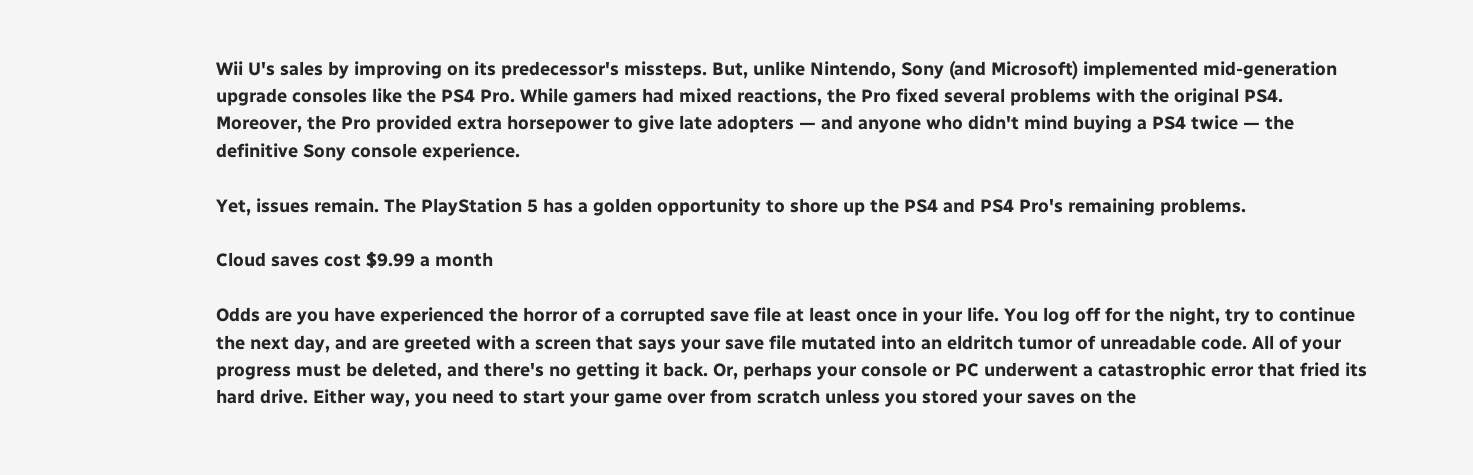Wii U's sales by improving on its predecessor's missteps. But, unlike Nintendo, Sony (and Microsoft) implemented mid-generation upgrade consoles like the PS4 Pro. While gamers had mixed reactions, the Pro fixed several problems with the original PS4. Moreover, the Pro provided extra horsepower to give late adopters — and anyone who didn't mind buying a PS4 twice — the definitive Sony console experience.

Yet, issues remain. The PlayStation 5 has a golden opportunity to shore up the PS4 and PS4 Pro's remaining problems.

Cloud saves cost $9.99 a month

Odds are you have experienced the horror of a corrupted save file at least once in your life. You log off for the night, try to continue the next day, and are greeted with a screen that says your save file mutated into an eldritch tumor of unreadable code. All of your progress must be deleted, and there's no getting it back. Or, perhaps your console or PC underwent a catastrophic error that fried its hard drive. Either way, you need to start your game over from scratch unless you stored your saves on the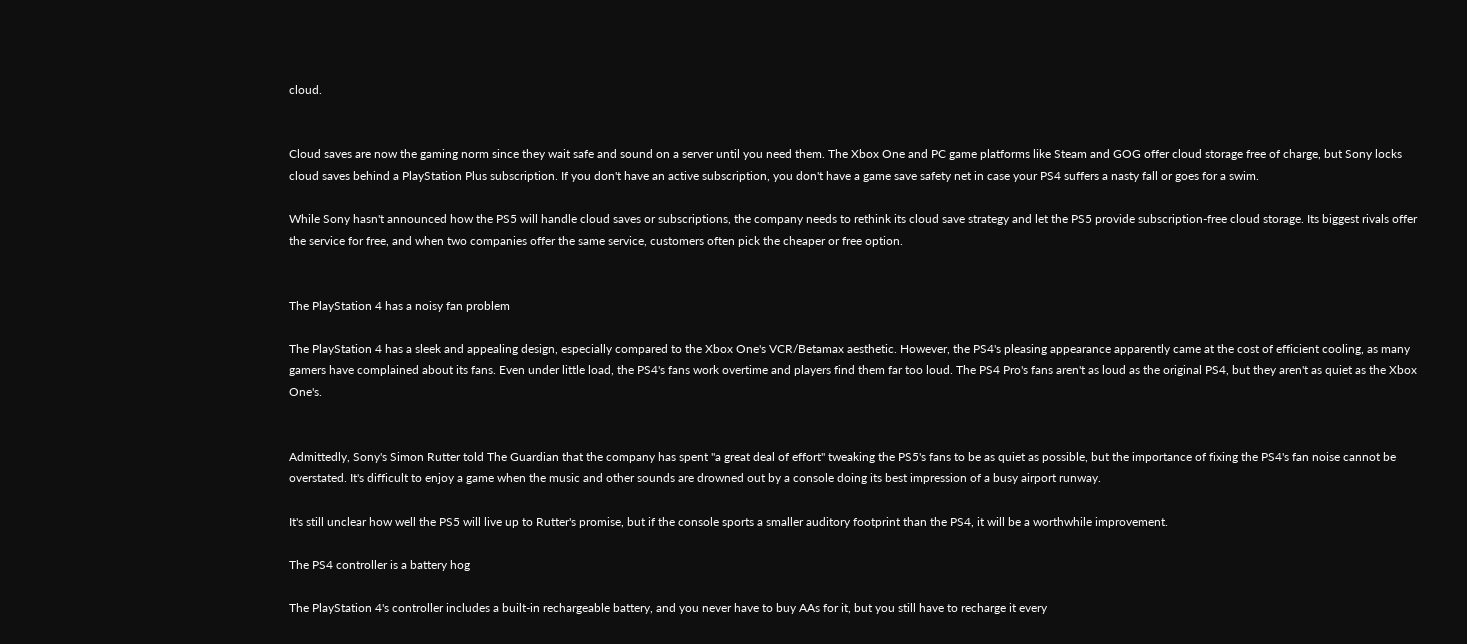cloud.


Cloud saves are now the gaming norm since they wait safe and sound on a server until you need them. The Xbox One and PC game platforms like Steam and GOG offer cloud storage free of charge, but Sony locks cloud saves behind a PlayStation Plus subscription. If you don't have an active subscription, you don't have a game save safety net in case your PS4 suffers a nasty fall or goes for a swim.

While Sony hasn't announced how the PS5 will handle cloud saves or subscriptions, the company needs to rethink its cloud save strategy and let the PS5 provide subscription-free cloud storage. Its biggest rivals offer the service for free, and when two companies offer the same service, customers often pick the cheaper or free option.


The PlayStation 4 has a noisy fan problem

The PlayStation 4 has a sleek and appealing design, especially compared to the Xbox One's VCR/Betamax aesthetic. However, the PS4's pleasing appearance apparently came at the cost of efficient cooling, as many gamers have complained about its fans. Even under little load, the PS4's fans work overtime and players find them far too loud. The PS4 Pro's fans aren't as loud as the original PS4, but they aren't as quiet as the Xbox One's.


Admittedly, Sony's Simon Rutter told The Guardian that the company has spent "a great deal of effort" tweaking the PS5's fans to be as quiet as possible, but the importance of fixing the PS4's fan noise cannot be overstated. It's difficult to enjoy a game when the music and other sounds are drowned out by a console doing its best impression of a busy airport runway.

It's still unclear how well the PS5 will live up to Rutter's promise, but if the console sports a smaller auditory footprint than the PS4, it will be a worthwhile improvement.

The PS4 controller is a battery hog

The PlayStation 4's controller includes a built-in rechargeable battery, and you never have to buy AAs for it, but you still have to recharge it every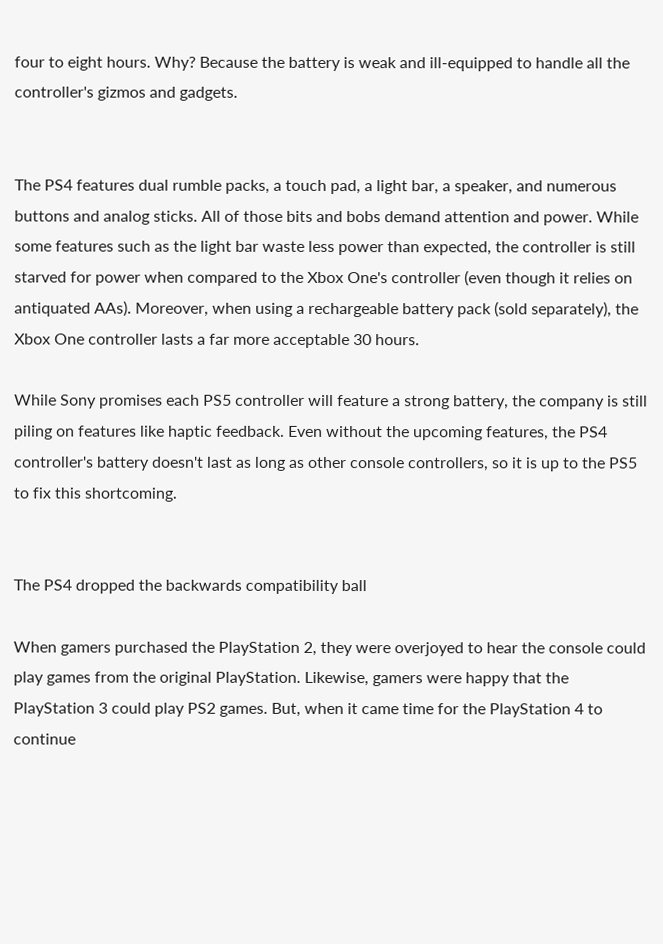four to eight hours. Why? Because the battery is weak and ill-equipped to handle all the controller's gizmos and gadgets.


The PS4 features dual rumble packs, a touch pad, a light bar, a speaker, and numerous buttons and analog sticks. All of those bits and bobs demand attention and power. While some features such as the light bar waste less power than expected, the controller is still starved for power when compared to the Xbox One's controller (even though it relies on antiquated AAs). Moreover, when using a rechargeable battery pack (sold separately), the Xbox One controller lasts a far more acceptable 30 hours.

While Sony promises each PS5 controller will feature a strong battery, the company is still piling on features like haptic feedback. Even without the upcoming features, the PS4 controller's battery doesn't last as long as other console controllers, so it is up to the PS5 to fix this shortcoming.


The PS4 dropped the backwards compatibility ball

When gamers purchased the PlayStation 2, they were overjoyed to hear the console could play games from the original PlayStation. Likewise, gamers were happy that the PlayStation 3 could play PS2 games. But, when it came time for the PlayStation 4 to continue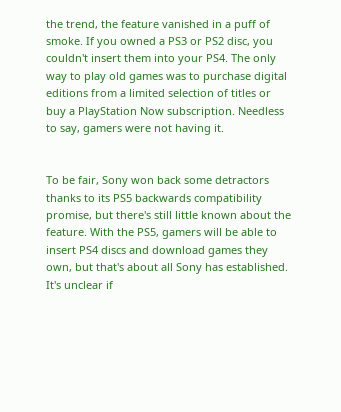the trend, the feature vanished in a puff of smoke. If you owned a PS3 or PS2 disc, you couldn't insert them into your PS4. The only way to play old games was to purchase digital editions from a limited selection of titles or buy a PlayStation Now subscription. Needless to say, gamers were not having it.


To be fair, Sony won back some detractors thanks to its PS5 backwards compatibility promise, but there's still little known about the feature. With the PS5, gamers will be able to insert PS4 discs and download games they own, but that's about all Sony has established. It's unclear if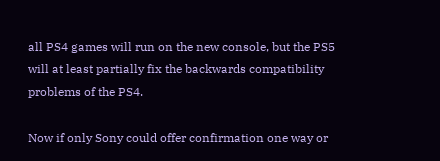all PS4 games will run on the new console, but the PS5 will at least partially fix the backwards compatibility problems of the PS4.

Now if only Sony could offer confirmation one way or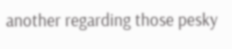another regarding those pesky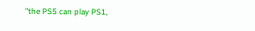"the PS5 can play PS1,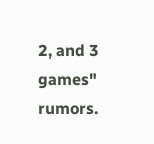2, and 3 games" rumors.